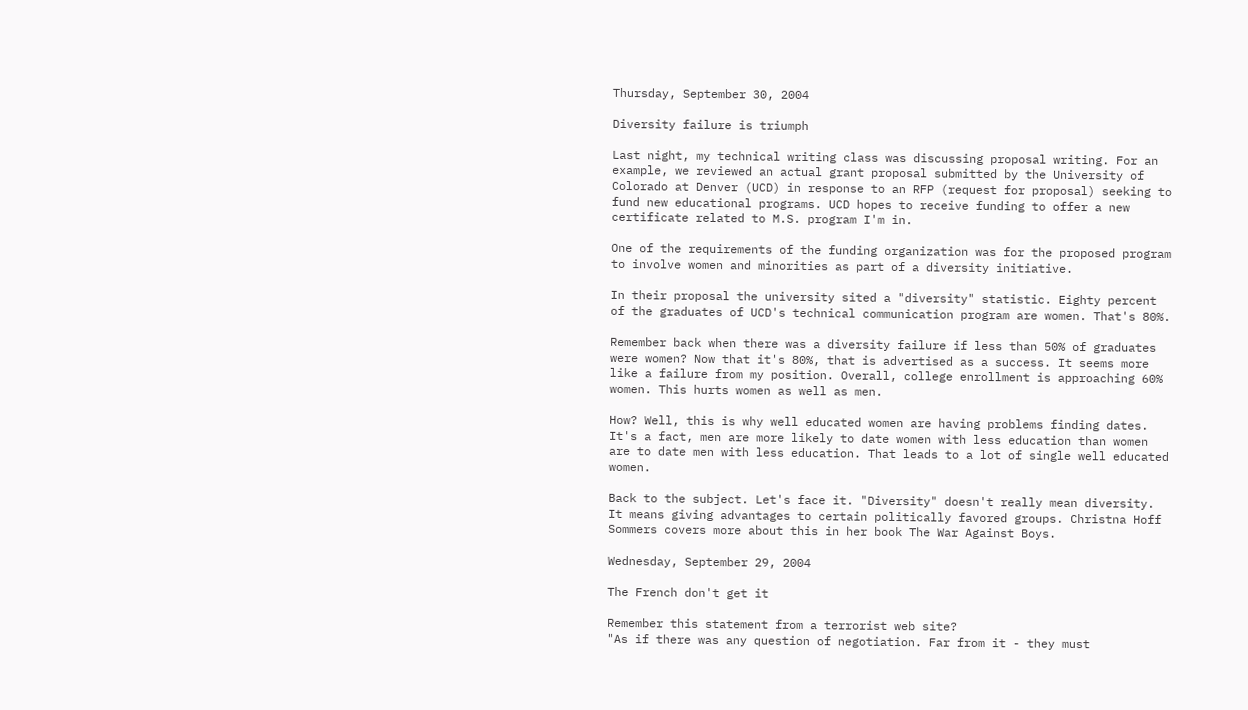Thursday, September 30, 2004

Diversity failure is triumph

Last night, my technical writing class was discussing proposal writing. For an example, we reviewed an actual grant proposal submitted by the University of Colorado at Denver (UCD) in response to an RFP (request for proposal) seeking to fund new educational programs. UCD hopes to receive funding to offer a new certificate related to M.S. program I'm in.

One of the requirements of the funding organization was for the proposed program to involve women and minorities as part of a diversity initiative.

In their proposal the university sited a "diversity" statistic. Eighty percent of the graduates of UCD's technical communication program are women. That's 80%.

Remember back when there was a diversity failure if less than 50% of graduates were women? Now that it's 80%, that is advertised as a success. It seems more like a failure from my position. Overall, college enrollment is approaching 60% women. This hurts women as well as men.

How? Well, this is why well educated women are having problems finding dates. It's a fact, men are more likely to date women with less education than women are to date men with less education. That leads to a lot of single well educated women.

Back to the subject. Let's face it. "Diversity" doesn't really mean diversity. It means giving advantages to certain politically favored groups. Christna Hoff Sommers covers more about this in her book The War Against Boys.

Wednesday, September 29, 2004

The French don't get it

Remember this statement from a terrorist web site?
"As if there was any question of negotiation. Far from it - they must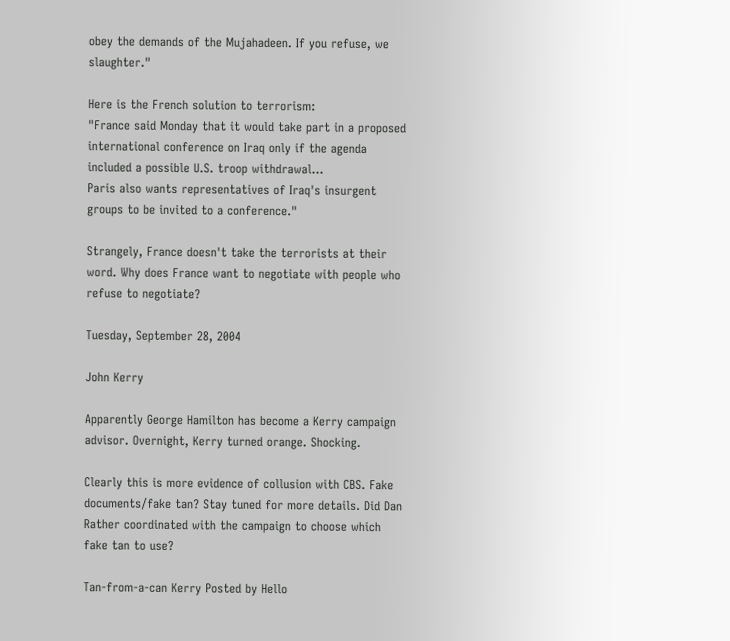obey the demands of the Mujahadeen. If you refuse, we slaughter."

Here is the French solution to terrorism:
"France said Monday that it would take part in a proposed international conference on Iraq only if the agenda included a possible U.S. troop withdrawal...
Paris also wants representatives of Iraq's insurgent groups to be invited to a conference."

Strangely, France doesn't take the terrorists at their word. Why does France want to negotiate with people who refuse to negotiate?

Tuesday, September 28, 2004

John Kerry

Apparently George Hamilton has become a Kerry campaign advisor. Overnight, Kerry turned orange. Shocking.

Clearly this is more evidence of collusion with CBS. Fake documents/fake tan? Stay tuned for more details. Did Dan Rather coordinated with the campaign to choose which fake tan to use?

Tan-from-a-can Kerry Posted by Hello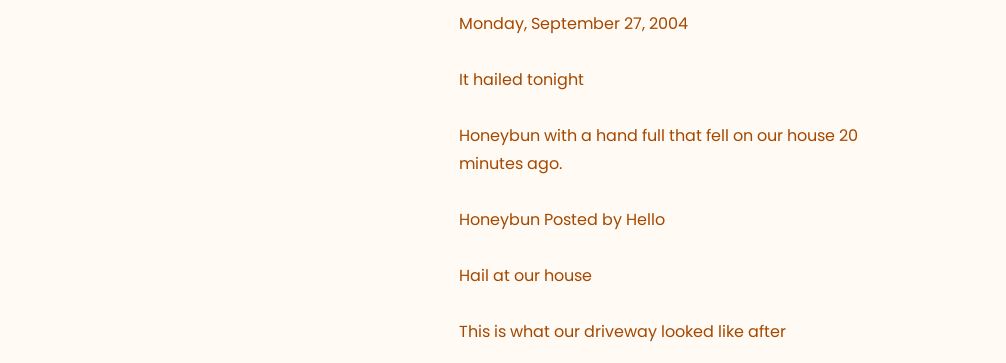Monday, September 27, 2004

It hailed tonight

Honeybun with a hand full that fell on our house 20 minutes ago.

Honeybun Posted by Hello

Hail at our house

This is what our driveway looked like after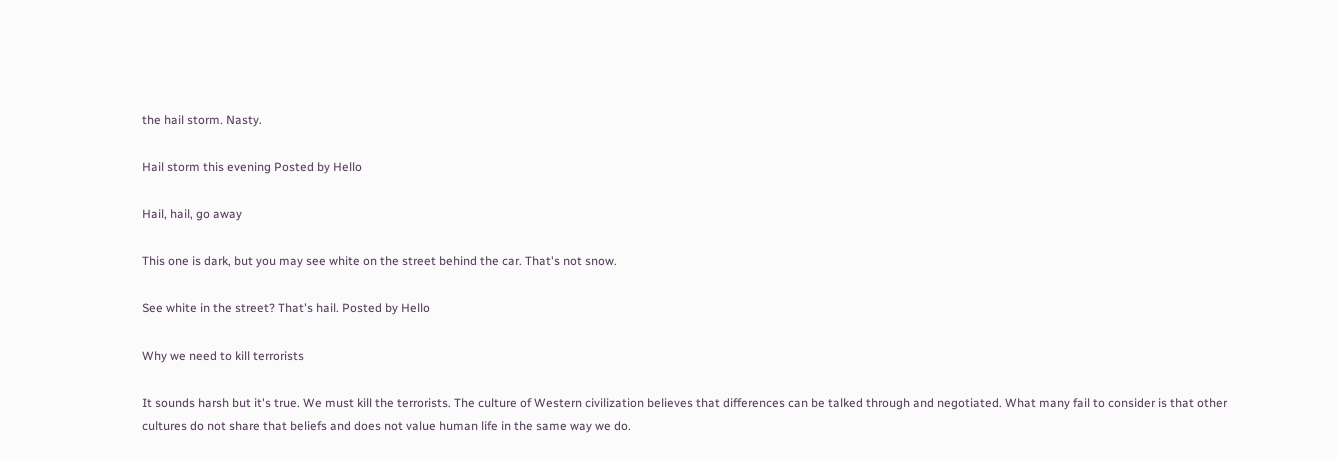the hail storm. Nasty.

Hail storm this evening Posted by Hello

Hail, hail, go away

This one is dark, but you may see white on the street behind the car. That's not snow.

See white in the street? That's hail. Posted by Hello

Why we need to kill terrorists

It sounds harsh but it's true. We must kill the terrorists. The culture of Western civilization believes that differences can be talked through and negotiated. What many fail to consider is that other cultures do not share that beliefs and does not value human life in the same way we do.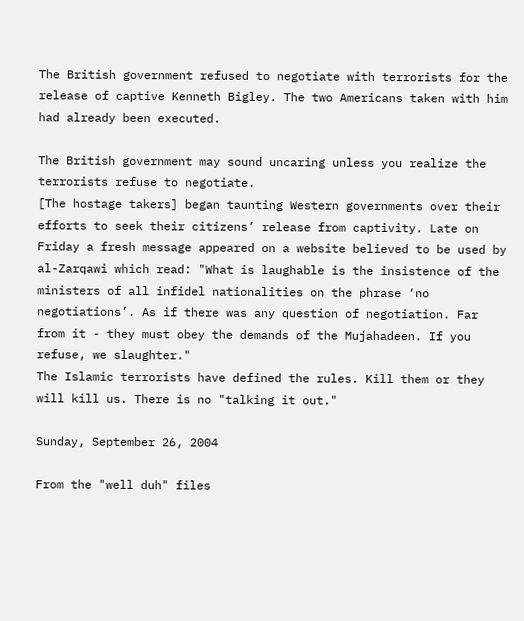The British government refused to negotiate with terrorists for the release of captive Kenneth Bigley. The two Americans taken with him had already been executed.

The British government may sound uncaring unless you realize the terrorists refuse to negotiate.
[The hostage takers] began taunting Western governments over their efforts to seek their citizens’ release from captivity. Late on Friday a fresh message appeared on a website believed to be used by al-Zarqawi which read: "What is laughable is the insistence of the ministers of all infidel nationalities on the phrase ‘no negotiations’. As if there was any question of negotiation. Far from it - they must obey the demands of the Mujahadeen. If you refuse, we slaughter."
The Islamic terrorists have defined the rules. Kill them or they will kill us. There is no "talking it out."

Sunday, September 26, 2004

From the "well duh" files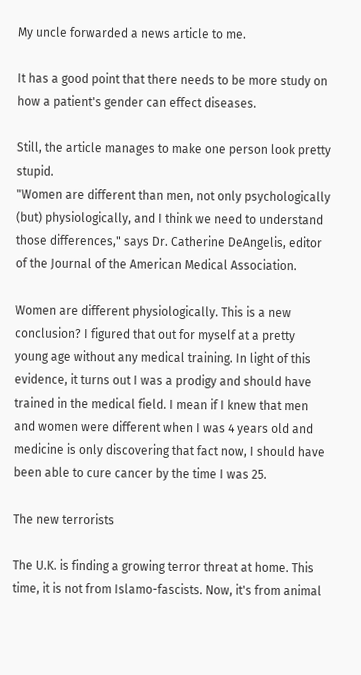My uncle forwarded a news article to me.

It has a good point that there needs to be more study on how a patient's gender can effect diseases.

Still, the article manages to make one person look pretty stupid.
"Women are different than men, not only psychologically (but) physiologically, and I think we need to understand those differences," says Dr. Catherine DeAngelis, editor of the Journal of the American Medical Association.

Women are different physiologically. This is a new conclusion? I figured that out for myself at a pretty young age without any medical training. In light of this evidence, it turns out I was a prodigy and should have trained in the medical field. I mean if I knew that men and women were different when I was 4 years old and medicine is only discovering that fact now, I should have been able to cure cancer by the time I was 25.

The new terrorists

The U.K. is finding a growing terror threat at home. This time, it is not from Islamo-fascists. Now, it's from animal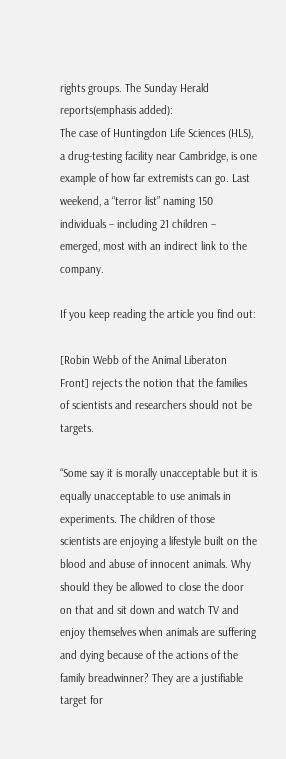rights groups. The Sunday Herald reports(emphasis added):
The case of Huntingdon Life Sciences (HLS), a drug-testing facility near Cambridge, is one example of how far extremists can go. Last weekend, a “terror list” naming 150 individuals – including 21 children – emerged, most with an indirect link to the company.

If you keep reading the article you find out:

[Robin Webb of the Animal Liberaton Front] rejects the notion that the families of scientists and researchers should not be targets.

“Some say it is morally unacceptable but it is equally unacceptable to use animals in experiments. The children of those scientists are enjoying a lifestyle built on the blood and abuse of innocent animals. Why should they be allowed to close the door on that and sit down and watch TV and enjoy themselves when animals are suffering and dying because of the actions of the family breadwinner? They are a justifiable target for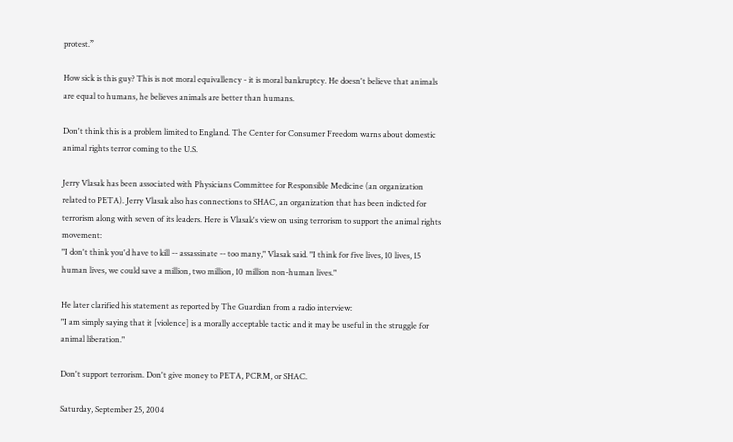protest.”

How sick is this guy? This is not moral equivallency - it is moral bankruptcy. He doesn't believe that animals are equal to humans, he believes animals are better than humans.

Don't think this is a problem limited to England. The Center for Consumer Freedom warns about domestic animal rights terror coming to the U.S.

Jerry Vlasak has been associated with Physicians Committee for Responsible Medicine (an organization related to PETA). Jerry Vlasak also has connections to SHAC, an organization that has been indicted for terrorism along with seven of its leaders. Here is Vlasak's view on using terrorism to support the animal rights movement:
"I don't think you'd have to kill -- assassinate -- too many," Vlasak said. "I think for five lives, 10 lives, 15 human lives, we could save a million, two million, 10 million non-human lives."

He later clarified his statement as reported by The Guardian from a radio interview:
"I am simply saying that it [violence] is a morally acceptable tactic and it may be useful in the struggle for animal liberation."

Don't support terrorism. Don't give money to PETA, PCRM, or SHAC.

Saturday, September 25, 2004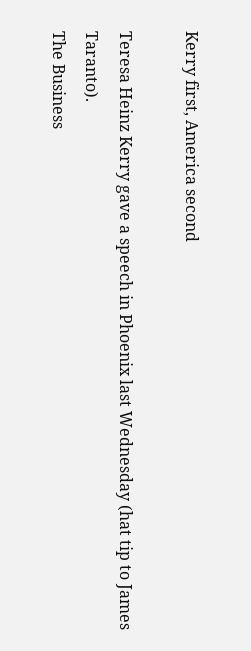Kerry first, America second

Teresa Heinz Kerry gave a speech in Phoenix last Wednesday (hat tip to James Taranto).
The Business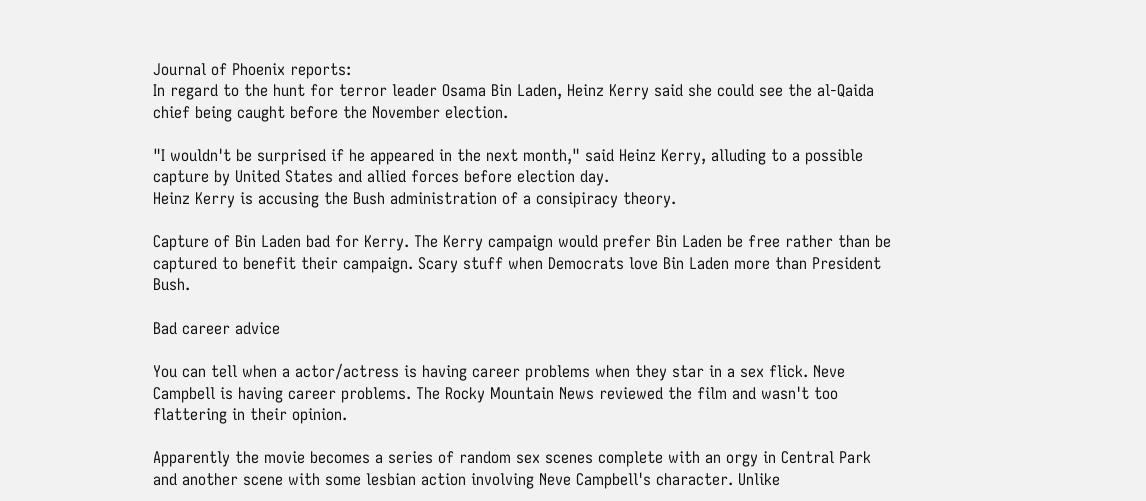Journal of Phoenix reports:
In regard to the hunt for terror leader Osama Bin Laden, Heinz Kerry said she could see the al-Qaida chief being caught before the November election.

"I wouldn't be surprised if he appeared in the next month," said Heinz Kerry, alluding to a possible capture by United States and allied forces before election day.
Heinz Kerry is accusing the Bush administration of a consipiracy theory.

Capture of Bin Laden bad for Kerry. The Kerry campaign would prefer Bin Laden be free rather than be captured to benefit their campaign. Scary stuff when Democrats love Bin Laden more than President Bush.

Bad career advice

You can tell when a actor/actress is having career problems when they star in a sex flick. Neve Campbell is having career problems. The Rocky Mountain News reviewed the film and wasn't too flattering in their opinion.

Apparently the movie becomes a series of random sex scenes complete with an orgy in Central Park and another scene with some lesbian action involving Neve Campbell's character. Unlike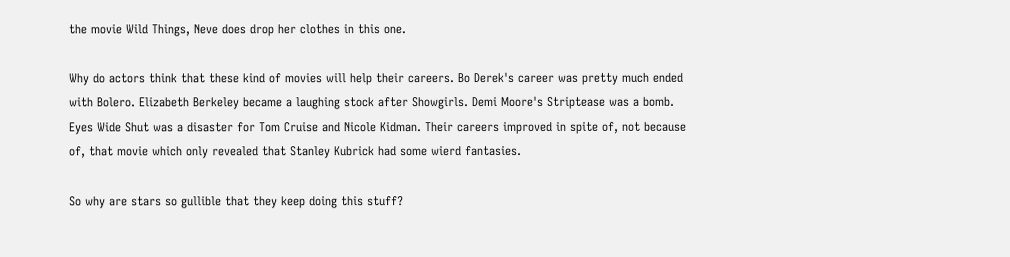the movie Wild Things, Neve does drop her clothes in this one.

Why do actors think that these kind of movies will help their careers. Bo Derek's career was pretty much ended with Bolero. Elizabeth Berkeley became a laughing stock after Showgirls. Demi Moore's Striptease was a bomb. Eyes Wide Shut was a disaster for Tom Cruise and Nicole Kidman. Their careers improved in spite of, not because of, that movie which only revealed that Stanley Kubrick had some wierd fantasies.

So why are stars so gullible that they keep doing this stuff?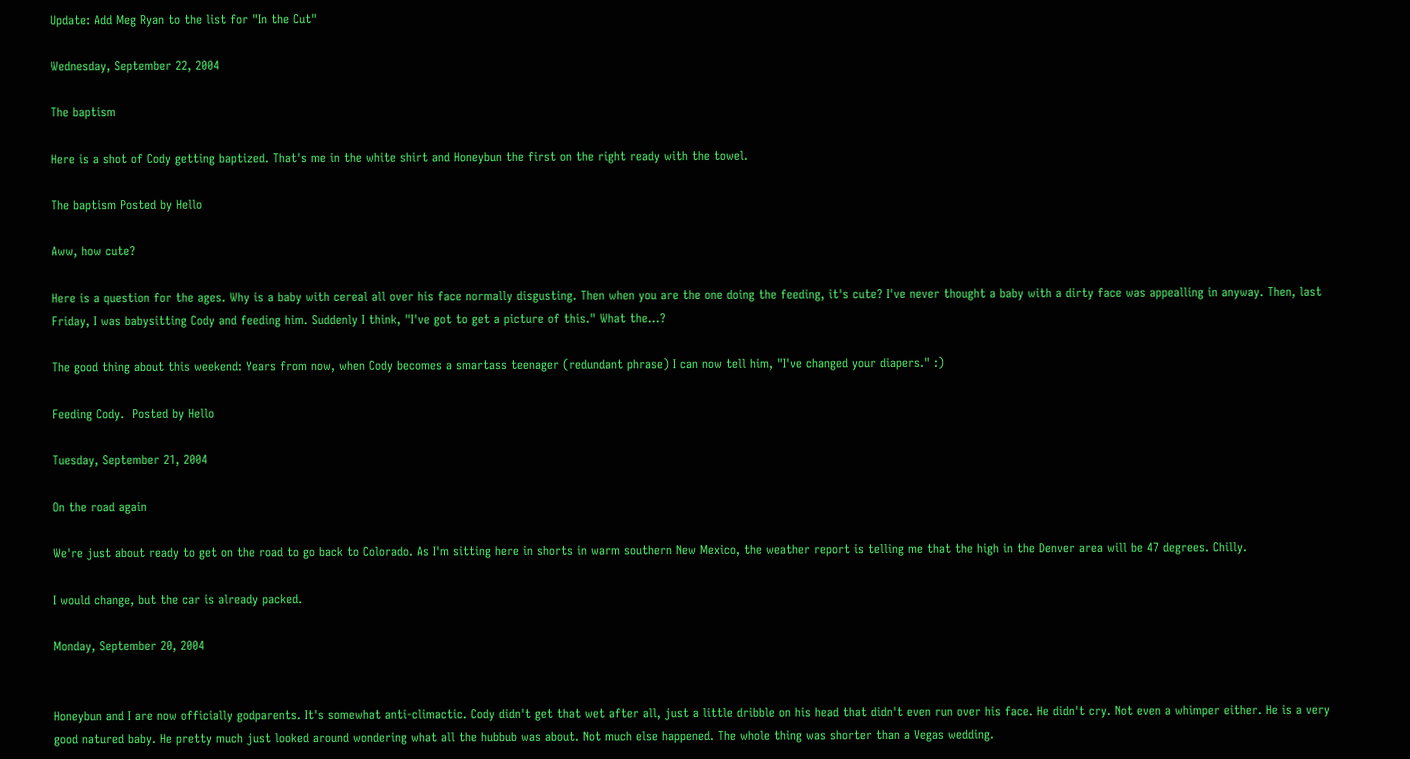Update: Add Meg Ryan to the list for "In the Cut"

Wednesday, September 22, 2004

The baptism

Here is a shot of Cody getting baptized. That's me in the white shirt and Honeybun the first on the right ready with the towel.

The baptism Posted by Hello

Aww, how cute?

Here is a question for the ages. Why is a baby with cereal all over his face normally disgusting. Then when you are the one doing the feeding, it's cute? I've never thought a baby with a dirty face was appealling in anyway. Then, last Friday, I was babysitting Cody and feeding him. Suddenly I think, "I've got to get a picture of this." What the...?

The good thing about this weekend: Years from now, when Cody becomes a smartass teenager (redundant phrase) I can now tell him, "I've changed your diapers." :)

Feeding Cody.  Posted by Hello

Tuesday, September 21, 2004

On the road again

We're just about ready to get on the road to go back to Colorado. As I'm sitting here in shorts in warm southern New Mexico, the weather report is telling me that the high in the Denver area will be 47 degrees. Chilly.

I would change, but the car is already packed.

Monday, September 20, 2004


Honeybun and I are now officially godparents. It's somewhat anti-climactic. Cody didn't get that wet after all, just a little dribble on his head that didn't even run over his face. He didn't cry. Not even a whimper either. He is a very good natured baby. He pretty much just looked around wondering what all the hubbub was about. Not much else happened. The whole thing was shorter than a Vegas wedding.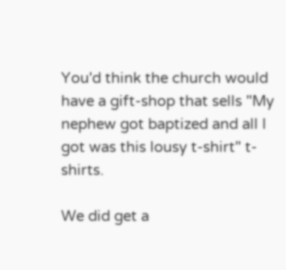You'd think the church would have a gift-shop that sells "My nephew got baptized and all I got was this lousy t-shirt" t-shirts.

We did get a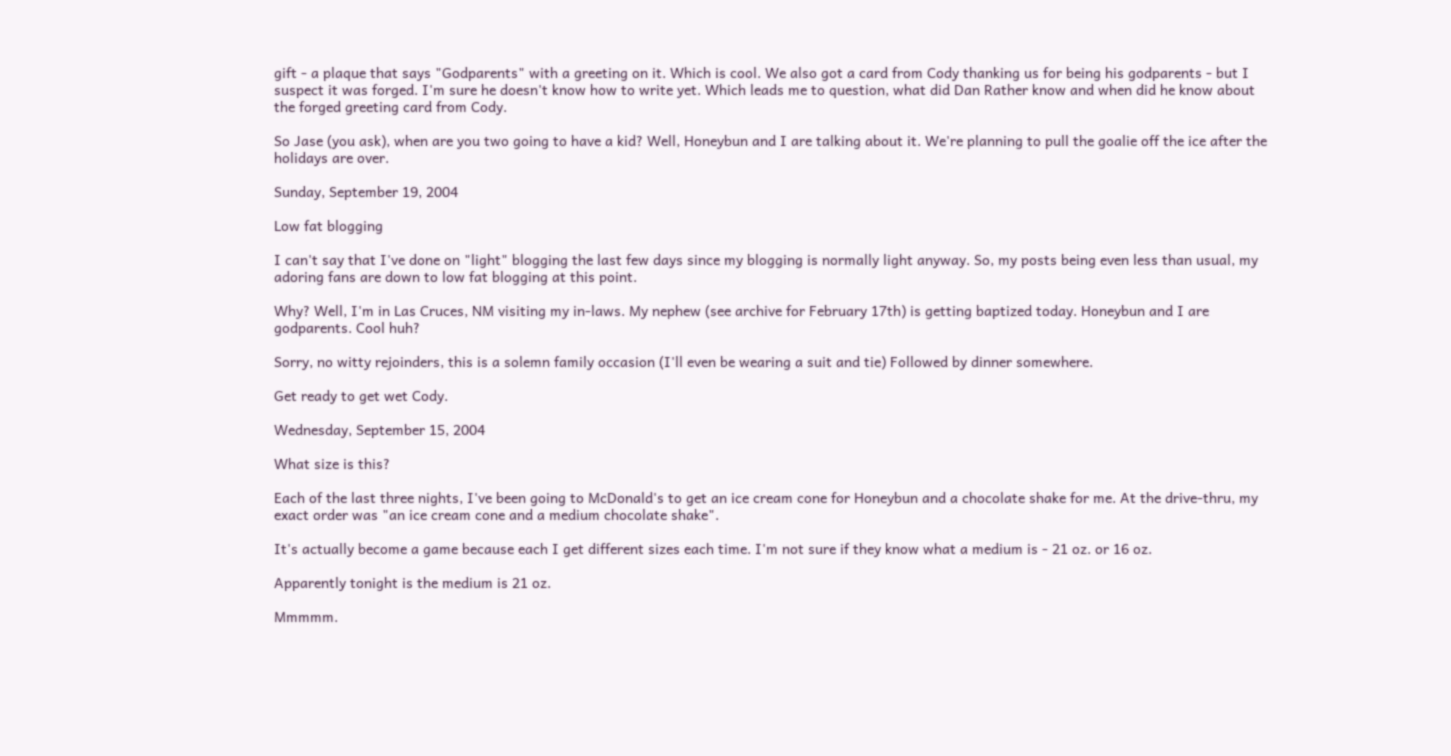gift - a plaque that says "Godparents" with a greeting on it. Which is cool. We also got a card from Cody thanking us for being his godparents - but I suspect it was forged. I'm sure he doesn't know how to write yet. Which leads me to question, what did Dan Rather know and when did he know about the forged greeting card from Cody.

So Jase (you ask), when are you two going to have a kid? Well, Honeybun and I are talking about it. We're planning to pull the goalie off the ice after the holidays are over.

Sunday, September 19, 2004

Low fat blogging

I can't say that I've done on "light" blogging the last few days since my blogging is normally light anyway. So, my posts being even less than usual, my adoring fans are down to low fat blogging at this point.

Why? Well, I'm in Las Cruces, NM visiting my in-laws. My nephew (see archive for February 17th) is getting baptized today. Honeybun and I are godparents. Cool huh?

Sorry, no witty rejoinders, this is a solemn family occasion (I'll even be wearing a suit and tie) Followed by dinner somewhere.

Get ready to get wet Cody.

Wednesday, September 15, 2004

What size is this?

Each of the last three nights, I've been going to McDonald's to get an ice cream cone for Honeybun and a chocolate shake for me. At the drive-thru, my exact order was "an ice cream cone and a medium chocolate shake".

It's actually become a game because each I get different sizes each time. I'm not sure if they know what a medium is - 21 oz. or 16 oz.

Apparently tonight is the medium is 21 oz.

Mmmmm.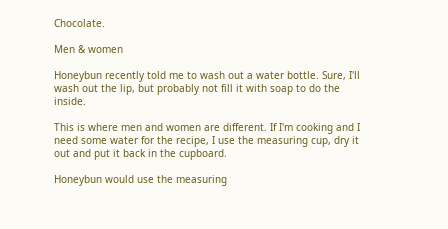Chocolate.

Men & women

Honeybun recently told me to wash out a water bottle. Sure, I'll wash out the lip, but probably not fill it with soap to do the inside.

This is where men and women are different. If I'm cooking and I need some water for the recipe, I use the measuring cup, dry it out and put it back in the cupboard.

Honeybun would use the measuring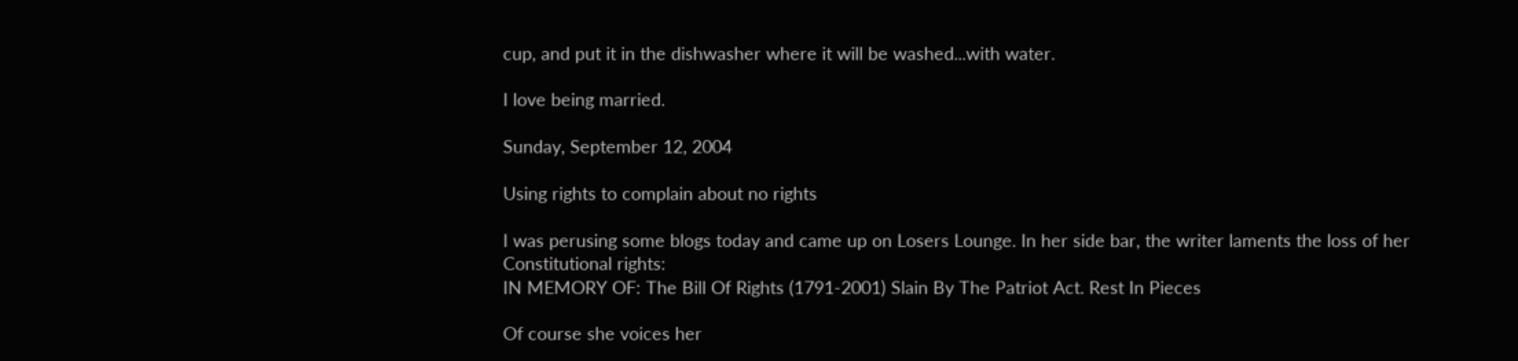cup, and put it in the dishwasher where it will be washed...with water.

I love being married.

Sunday, September 12, 2004

Using rights to complain about no rights

I was perusing some blogs today and came up on Losers Lounge. In her side bar, the writer laments the loss of her Constitutional rights:
IN MEMORY OF: The Bill Of Rights (1791-2001) Slain By The Patriot Act. Rest In Pieces

Of course she voices her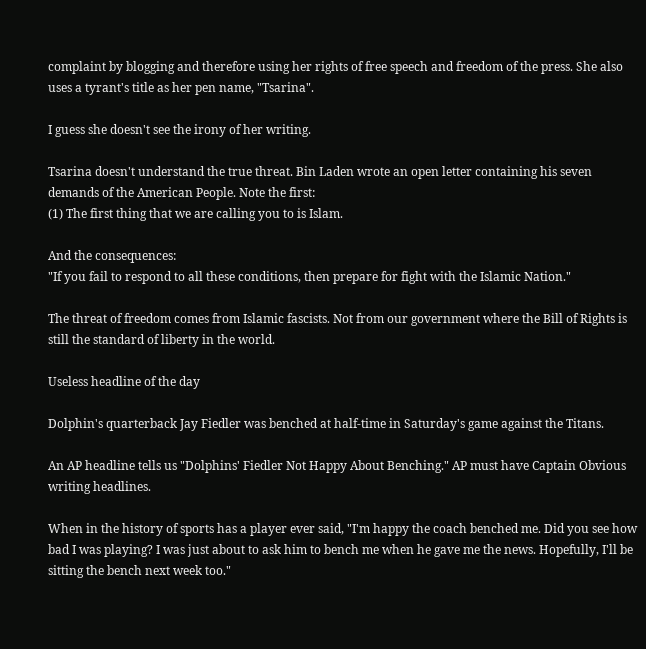complaint by blogging and therefore using her rights of free speech and freedom of the press. She also uses a tyrant's title as her pen name, "Tsarina".

I guess she doesn't see the irony of her writing.

Tsarina doesn't understand the true threat. Bin Laden wrote an open letter containing his seven demands of the American People. Note the first:
(1) The first thing that we are calling you to is Islam.

And the consequences:
"If you fail to respond to all these conditions, then prepare for fight with the Islamic Nation."

The threat of freedom comes from Islamic fascists. Not from our government where the Bill of Rights is still the standard of liberty in the world.

Useless headline of the day

Dolphin's quarterback Jay Fiedler was benched at half-time in Saturday's game against the Titans.

An AP headline tells us "Dolphins' Fiedler Not Happy About Benching." AP must have Captain Obvious writing headlines.

When in the history of sports has a player ever said, "I'm happy the coach benched me. Did you see how bad I was playing? I was just about to ask him to bench me when he gave me the news. Hopefully, I'll be sitting the bench next week too."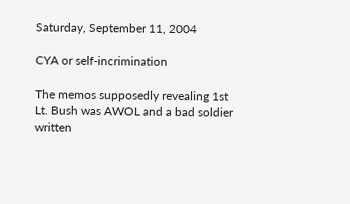Saturday, September 11, 2004

CYA or self-incrimination

The memos supposedly revealing 1st Lt. Bush was AWOL and a bad soldier written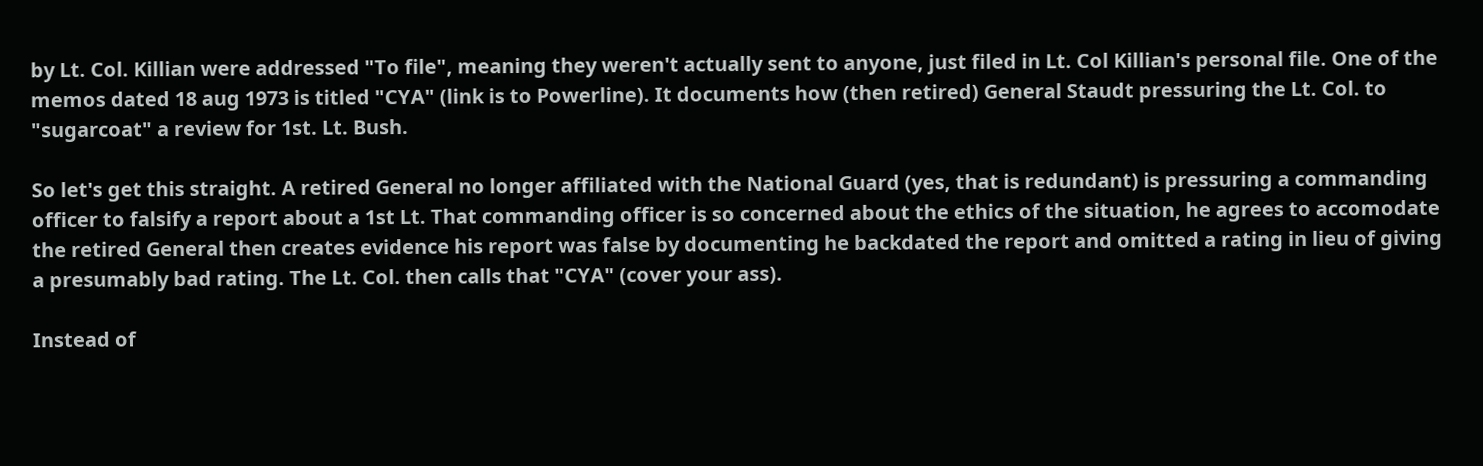by Lt. Col. Killian were addressed "To file", meaning they weren't actually sent to anyone, just filed in Lt. Col Killian's personal file. One of the memos dated 18 aug 1973 is titled "CYA" (link is to Powerline). It documents how (then retired) General Staudt pressuring the Lt. Col. to "sugarcoat" a review for 1st. Lt. Bush.

So let's get this straight. A retired General no longer affiliated with the National Guard (yes, that is redundant) is pressuring a commanding officer to falsify a report about a 1st Lt. That commanding officer is so concerned about the ethics of the situation, he agrees to accomodate the retired General then creates evidence his report was false by documenting he backdated the report and omitted a rating in lieu of giving a presumably bad rating. The Lt. Col. then calls that "CYA" (cover your ass).

Instead of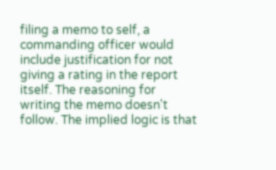filing a memo to self, a commanding officer would include justification for not giving a rating in the report itself. The reasoning for writing the memo doesn't follow. The implied logic is that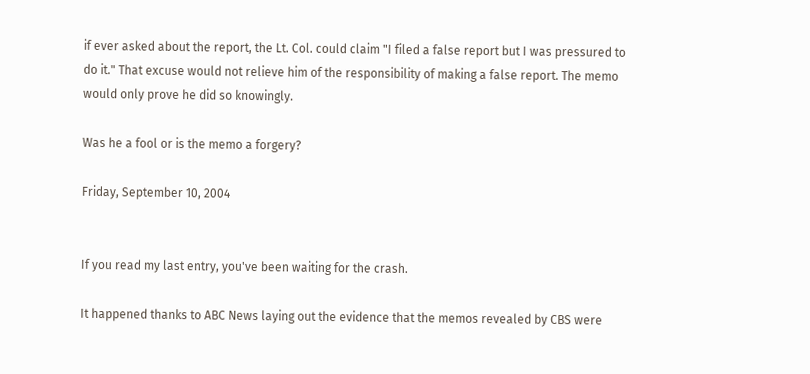if ever asked about the report, the Lt. Col. could claim "I filed a false report but I was pressured to do it." That excuse would not relieve him of the responsibility of making a false report. The memo would only prove he did so knowingly.

Was he a fool or is the memo a forgery?

Friday, September 10, 2004


If you read my last entry, you've been waiting for the crash.

It happened thanks to ABC News laying out the evidence that the memos revealed by CBS were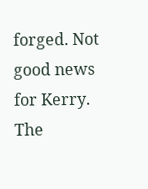forged. Not good news for Kerry. The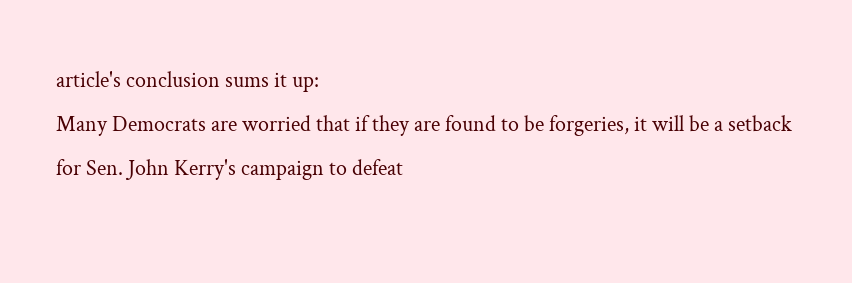article's conclusion sums it up:
Many Democrats are worried that if they are found to be forgeries, it will be a setback for Sen. John Kerry's campaign to defeat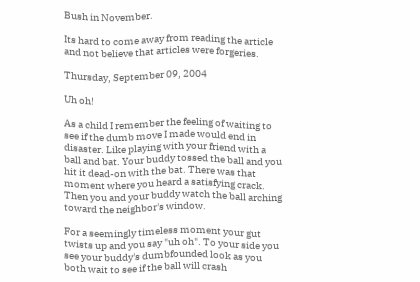Bush in November.

Its hard to come away from reading the article and not believe that articles were forgeries.

Thursday, September 09, 2004

Uh oh!

As a child I remember the feeling of waiting to see if the dumb move I made would end in disaster. Like playing with your friend with a ball and bat. Your buddy tossed the ball and you hit it dead-on with the bat. There was that moment where you heard a satisfying crack. Then you and your buddy watch the ball arching toward the neighbor's window.

For a seemingly timeless moment your gut twists up and you say "uh oh". To your side you see your buddy's dumbfounded look as you both wait to see if the ball will crash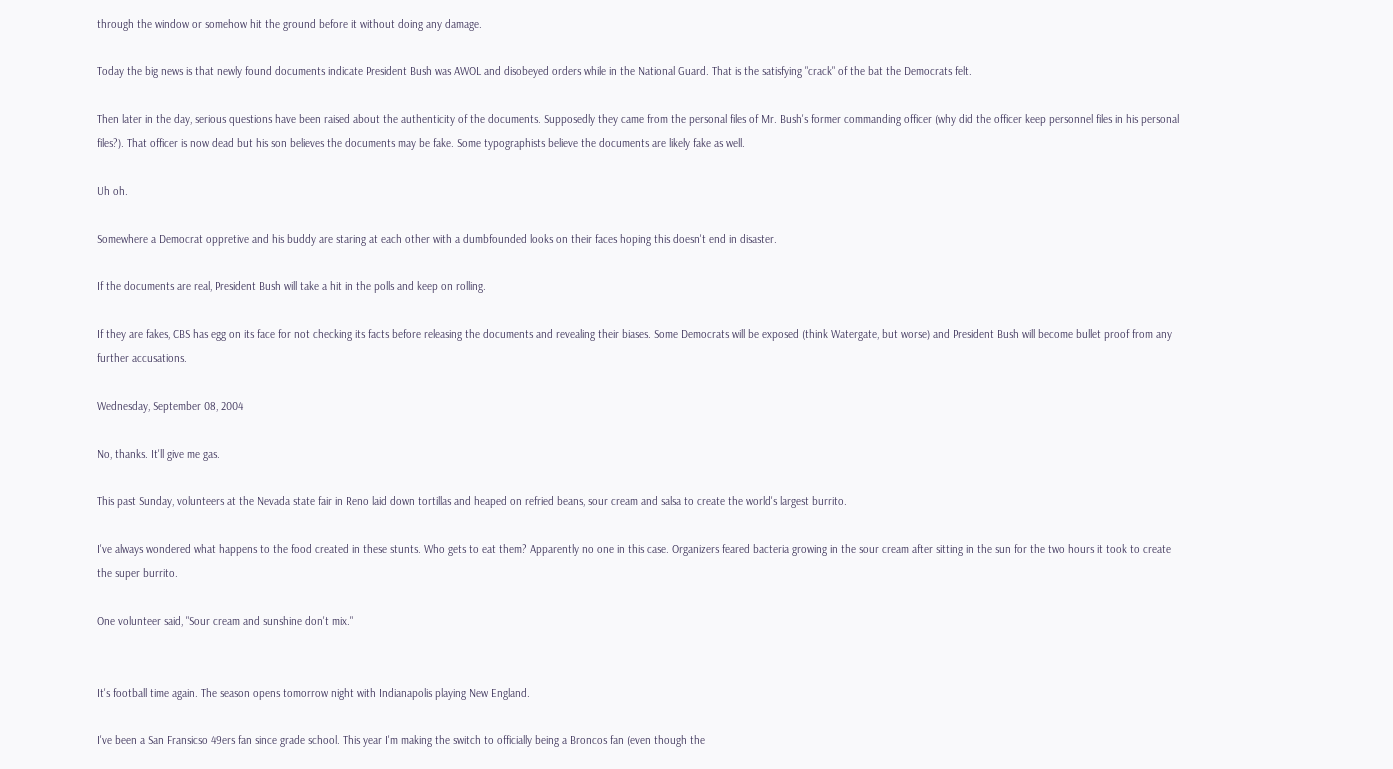through the window or somehow hit the ground before it without doing any damage.

Today the big news is that newly found documents indicate President Bush was AWOL and disobeyed orders while in the National Guard. That is the satisfying "crack" of the bat the Democrats felt.

Then later in the day, serious questions have been raised about the authenticity of the documents. Supposedly they came from the personal files of Mr. Bush's former commanding officer (why did the officer keep personnel files in his personal files?). That officer is now dead but his son believes the documents may be fake. Some typographists believe the documents are likely fake as well.

Uh oh.

Somewhere a Democrat oppretive and his buddy are staring at each other with a dumbfounded looks on their faces hoping this doesn't end in disaster.

If the documents are real, President Bush will take a hit in the polls and keep on rolling.

If they are fakes, CBS has egg on its face for not checking its facts before releasing the documents and revealing their biases. Some Democrats will be exposed (think Watergate, but worse) and President Bush will become bullet proof from any further accusations.

Wednesday, September 08, 2004

No, thanks. It'll give me gas.

This past Sunday, volunteers at the Nevada state fair in Reno laid down tortillas and heaped on refried beans, sour cream and salsa to create the world's largest burrito.

I've always wondered what happens to the food created in these stunts. Who gets to eat them? Apparently no one in this case. Organizers feared bacteria growing in the sour cream after sitting in the sun for the two hours it took to create the super burrito.

One volunteer said, "Sour cream and sunshine don't mix."


It's football time again. The season opens tomorrow night with Indianapolis playing New England.

I've been a San Fransicso 49ers fan since grade school. This year I'm making the switch to officially being a Broncos fan (even though the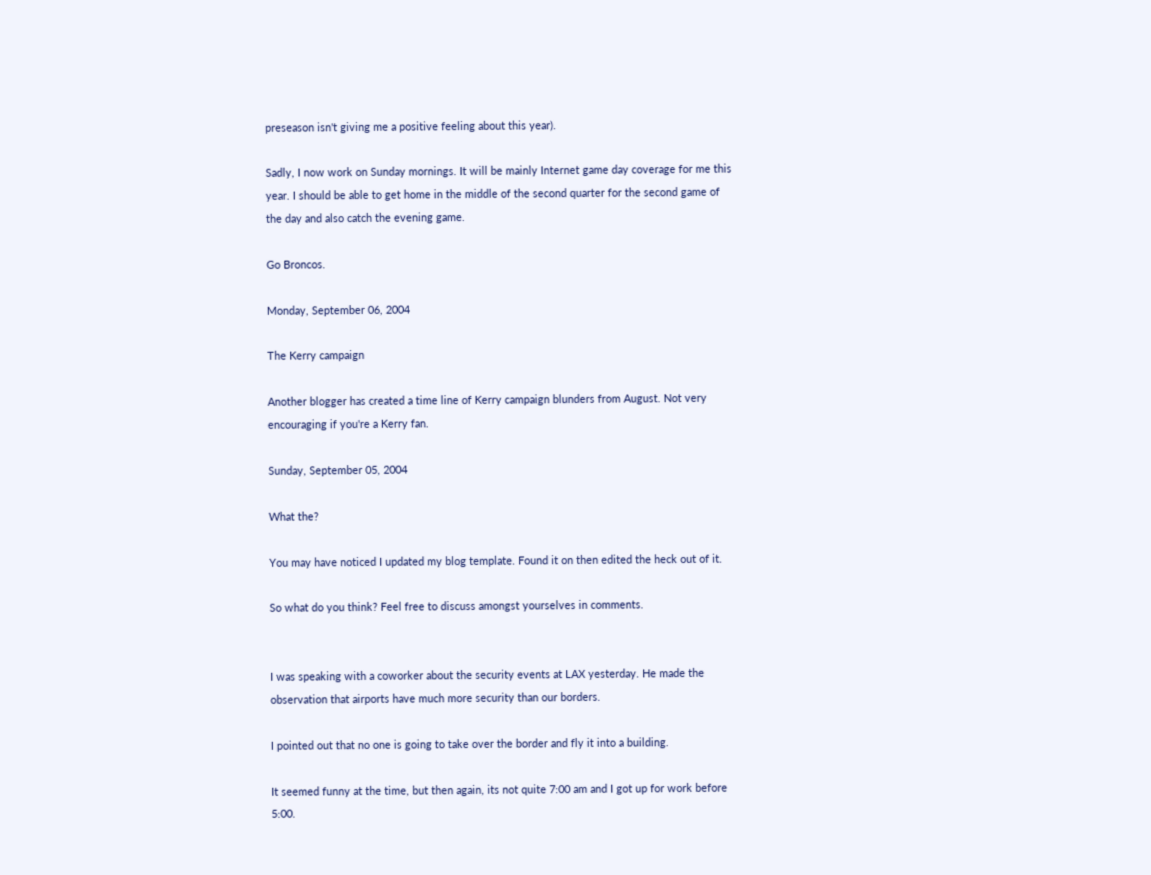preseason isn't giving me a positive feeling about this year).

Sadly, I now work on Sunday mornings. It will be mainly Internet game day coverage for me this year. I should be able to get home in the middle of the second quarter for the second game of the day and also catch the evening game.

Go Broncos.

Monday, September 06, 2004

The Kerry campaign

Another blogger has created a time line of Kerry campaign blunders from August. Not very encouraging if you're a Kerry fan.

Sunday, September 05, 2004

What the?

You may have noticed I updated my blog template. Found it on then edited the heck out of it.

So what do you think? Feel free to discuss amongst yourselves in comments.


I was speaking with a coworker about the security events at LAX yesterday. He made the observation that airports have much more security than our borders.

I pointed out that no one is going to take over the border and fly it into a building.

It seemed funny at the time, but then again, its not quite 7:00 am and I got up for work before 5:00.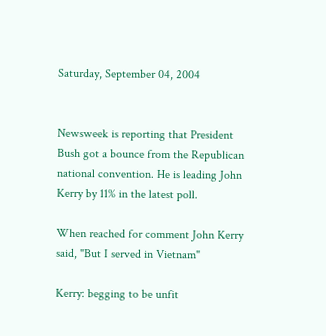Saturday, September 04, 2004


Newsweek is reporting that President Bush got a bounce from the Republican national convention. He is leading John Kerry by 11% in the latest poll.

When reached for comment John Kerry said, "But I served in Vietnam"

Kerry: begging to be unfit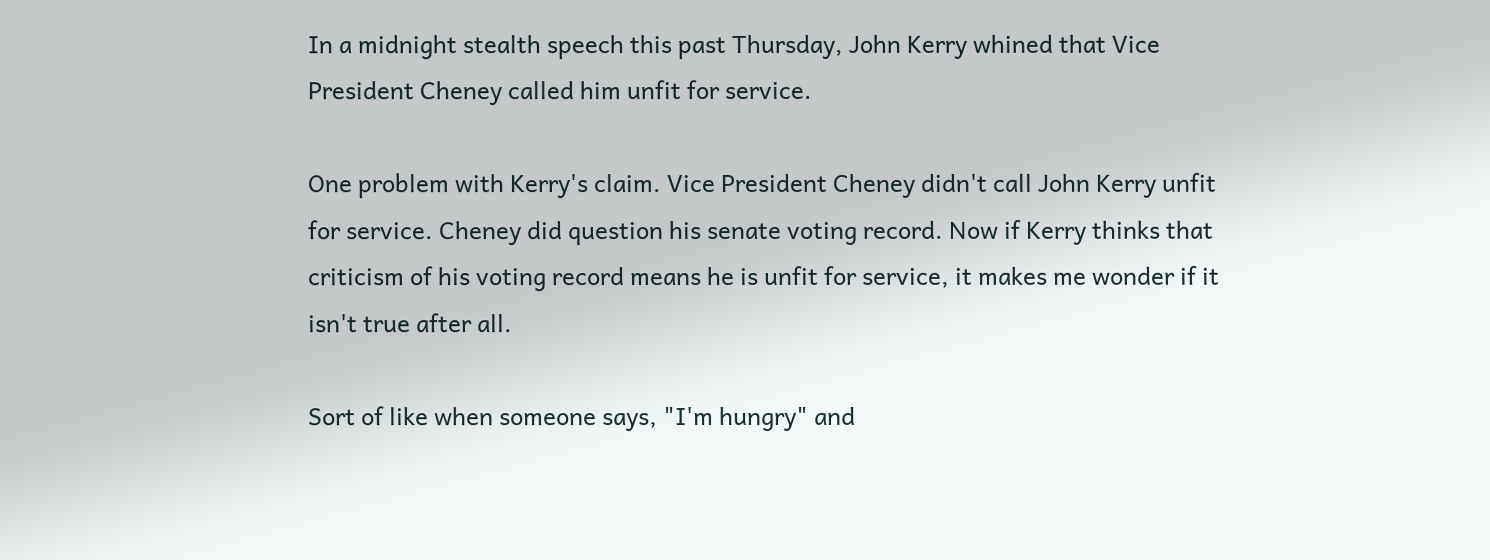In a midnight stealth speech this past Thursday, John Kerry whined that Vice President Cheney called him unfit for service.

One problem with Kerry's claim. Vice President Cheney didn't call John Kerry unfit for service. Cheney did question his senate voting record. Now if Kerry thinks that criticism of his voting record means he is unfit for service, it makes me wonder if it isn't true after all.

Sort of like when someone says, "I'm hungry" and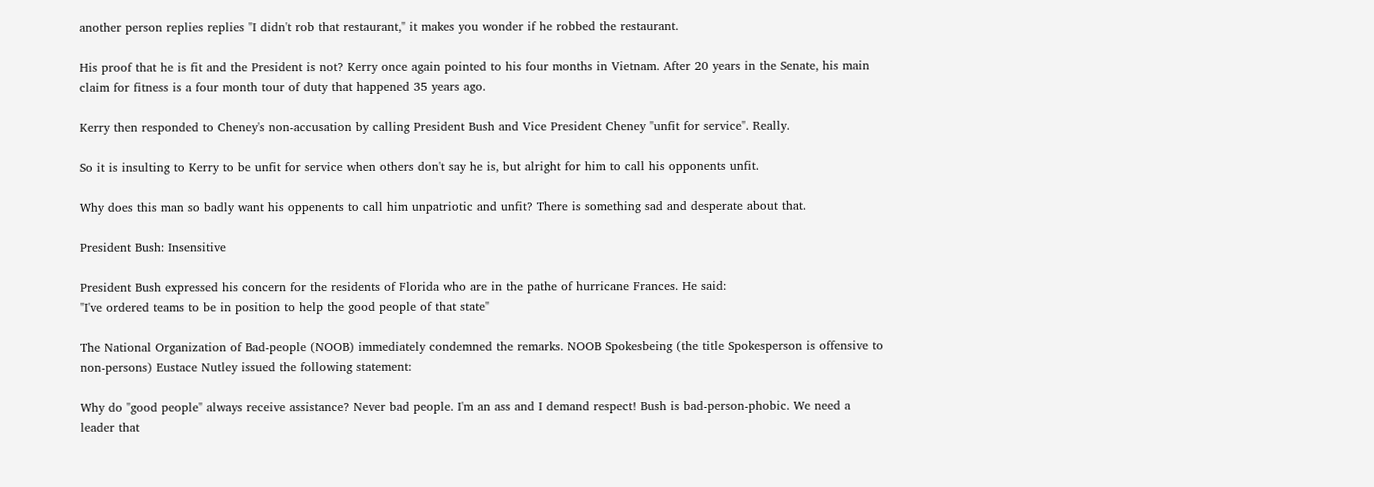another person replies replies "I didn't rob that restaurant," it makes you wonder if he robbed the restaurant.

His proof that he is fit and the President is not? Kerry once again pointed to his four months in Vietnam. After 20 years in the Senate, his main claim for fitness is a four month tour of duty that happened 35 years ago.

Kerry then responded to Cheney's non-accusation by calling President Bush and Vice President Cheney "unfit for service". Really.

So it is insulting to Kerry to be unfit for service when others don't say he is, but alright for him to call his opponents unfit.

Why does this man so badly want his oppenents to call him unpatriotic and unfit? There is something sad and desperate about that.

President Bush: Insensitive

President Bush expressed his concern for the residents of Florida who are in the pathe of hurricane Frances. He said:
"I've ordered teams to be in position to help the good people of that state"

The National Organization of Bad-people (NOOB) immediately condemned the remarks. NOOB Spokesbeing (the title Spokesperson is offensive to non-persons) Eustace Nutley issued the following statement:

Why do "good people" always receive assistance? Never bad people. I'm an ass and I demand respect! Bush is bad-person-phobic. We need a leader that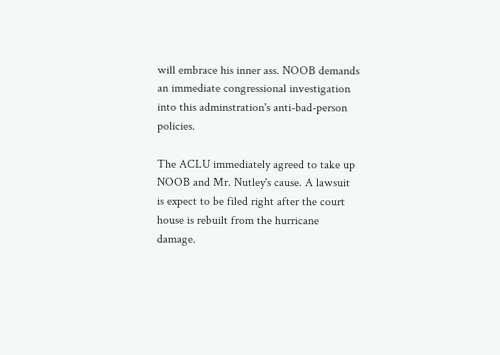will embrace his inner ass. NOOB demands an immediate congressional investigation into this adminstration's anti-bad-person policies.

The ACLU immediately agreed to take up NOOB and Mr. Nutley's cause. A lawsuit is expect to be filed right after the court house is rebuilt from the hurricane damage.